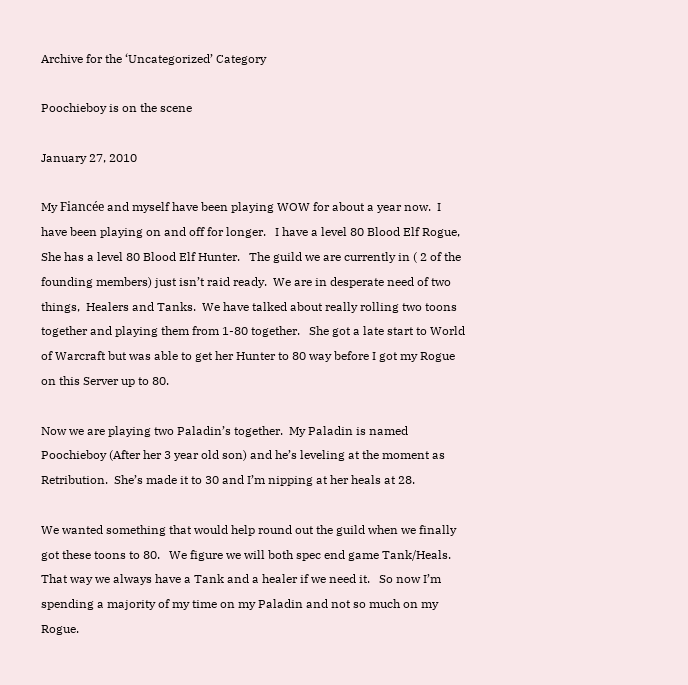Archive for the ‘Uncategorized’ Category

Poochieboy is on the scene

January 27, 2010

My Fiancée and myself have been playing WOW for about a year now.  I have been playing on and off for longer.   I have a level 80 Blood Elf Rogue, She has a level 80 Blood Elf Hunter.   The guild we are currently in ( 2 of the founding members) just isn’t raid ready.  We are in desperate need of two things,  Healers and Tanks.  We have talked about really rolling two toons together and playing them from 1-80 together.   She got a late start to World of Warcraft but was able to get her Hunter to 80 way before I got my Rogue on this Server up to 80.

Now we are playing two Paladin’s together.  My Paladin is named Poochieboy (After her 3 year old son) and he’s leveling at the moment as Retribution.  She’s made it to 30 and I’m nipping at her heals at 28.

We wanted something that would help round out the guild when we finally got these toons to 80.   We figure we will both spec end game Tank/Heals.  That way we always have a Tank and a healer if we need it.   So now I’m spending a majority of my time on my Paladin and not so much on my Rogue.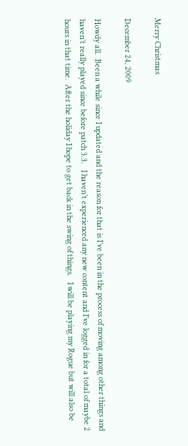Merry Christmas

December 24, 2009

Howdy all.  Been a while since I updated and the reason for that is I’ve been in the process of moving among other things and haven’t really played since before patch 3.3.   I haven’t experienced any new content and I’ve logged in for a total of maybe 2 hours in that time.  After the holiday I hope to get back in the swing of things.   I will be playing my Rogue but will also be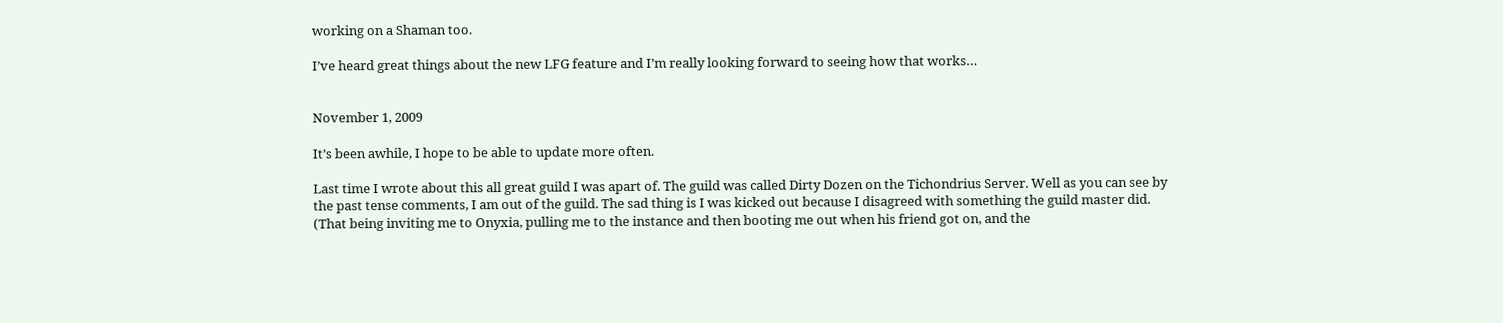working on a Shaman too.

I’ve heard great things about the new LFG feature and I’m really looking forward to seeing how that works…


November 1, 2009

It’s been awhile, I hope to be able to update more often.

Last time I wrote about this all great guild I was apart of. The guild was called Dirty Dozen on the Tichondrius Server. Well as you can see by the past tense comments, I am out of the guild. The sad thing is I was kicked out because I disagreed with something the guild master did. (That being inviting me to Onyxia, pulling me to the instance and then booting me out when his friend got on, and the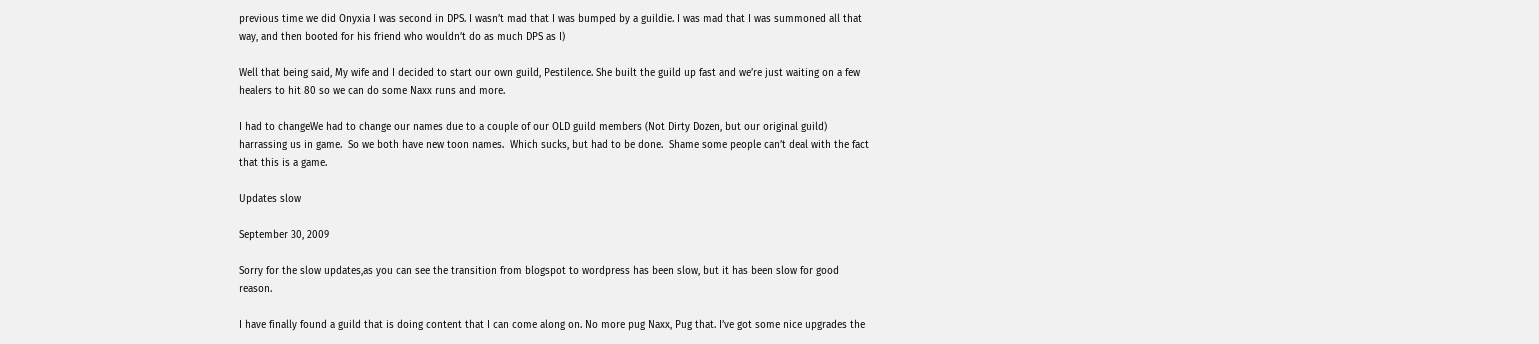previous time we did Onyxia I was second in DPS. I wasn’t mad that I was bumped by a guildie. I was mad that I was summoned all that way, and then booted for his friend who wouldn’t do as much DPS as I)

Well that being said, My wife and I decided to start our own guild, Pestilence. She built the guild up fast and we’re just waiting on a few healers to hit 80 so we can do some Naxx runs and more.

I had to changeWe had to change our names due to a couple of our OLD guild members (Not Dirty Dozen, but our original guild) harrassing us in game.  So we both have new toon names.  Which sucks, but had to be done.  Shame some people can’t deal with the fact that this is a game.

Updates slow

September 30, 2009

Sorry for the slow updates,as you can see the transition from blogspot to wordpress has been slow, but it has been slow for good reason.

I have finally found a guild that is doing content that I can come along on. No more pug Naxx, Pug that. I’ve got some nice upgrades the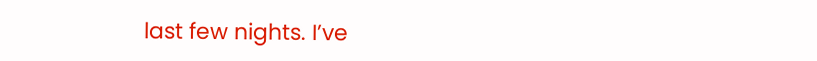last few nights. I’ve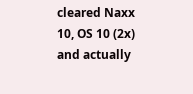cleared Naxx 10, OS 10 (2x) and actually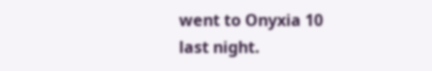went to Onyxia 10 last night.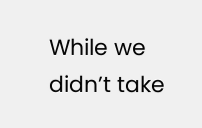While we didn’t take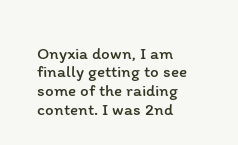Onyxia down, I am finally getting to see some of the raiding content. I was 2nd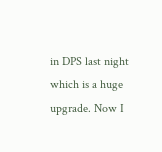in DPS last night which is a huge upgrade. Now I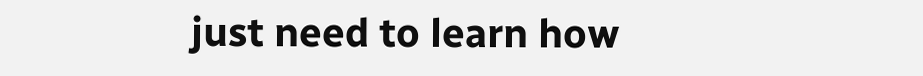just need to learn how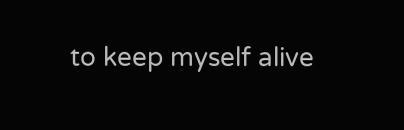to keep myself alive